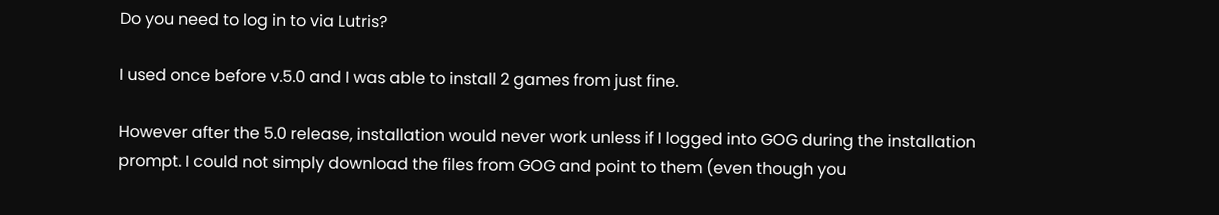Do you need to log in to via Lutris?

I used once before v.5.0 and I was able to install 2 games from just fine.

However after the 5.0 release, installation would never work unless if I logged into GOG during the installation prompt. I could not simply download the files from GOG and point to them (even though you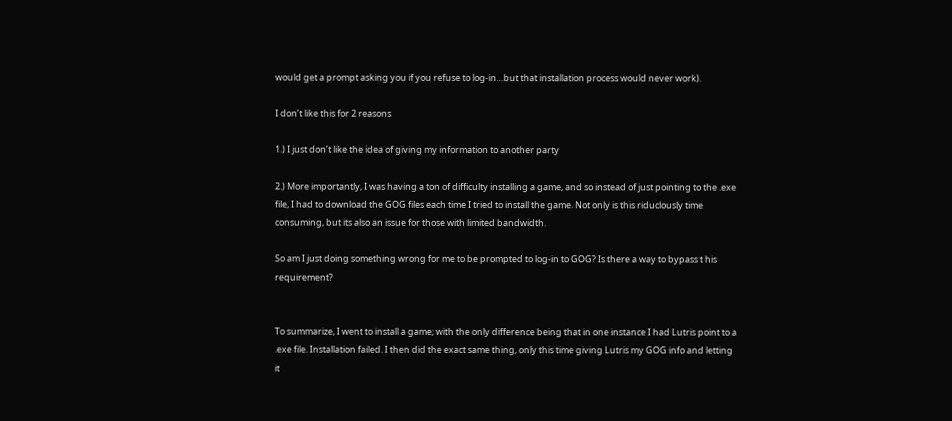would get a prompt asking you if you refuse to log-in…but that installation process would never work).

I don’t like this for 2 reasons

1.) I just don’t like the idea of giving my information to another party

2.) More importantly, I was having a ton of difficulty installing a game, and so instead of just pointing to the .exe file, I had to download the GOG files each time I tried to install the game. Not only is this riduclously time consuming, but its also an issue for those with limited bandwidth.

So am I just doing something wrong for me to be prompted to log-in to GOG? Is there a way to bypass t his requirement?


To summarize, I went to install a game; with the only difference being that in one instance I had Lutris point to a .exe file. Installation failed. I then did the exact same thing, only this time giving Lutris my GOG info and letting it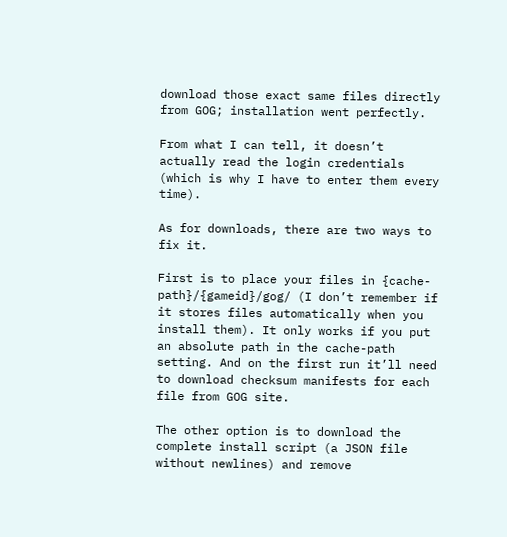download those exact same files directly from GOG; installation went perfectly.

From what I can tell, it doesn’t actually read the login credentials (which is why I have to enter them every time).

As for downloads, there are two ways to fix it.

First is to place your files in {cache-path}/{gameid}/gog/ (I don’t remember if it stores files automatically when you install them). It only works if you put an absolute path in the cache-path setting. And on the first run it’ll need to download checksum manifests for each file from GOG site.

The other option is to download the complete install script (a JSON file without newlines) and remove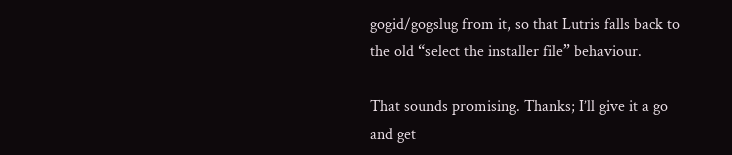gogid/gogslug from it, so that Lutris falls back to the old “select the installer file” behaviour.

That sounds promising. Thanks; I’ll give it a go and get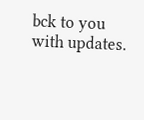bck to you with updates.